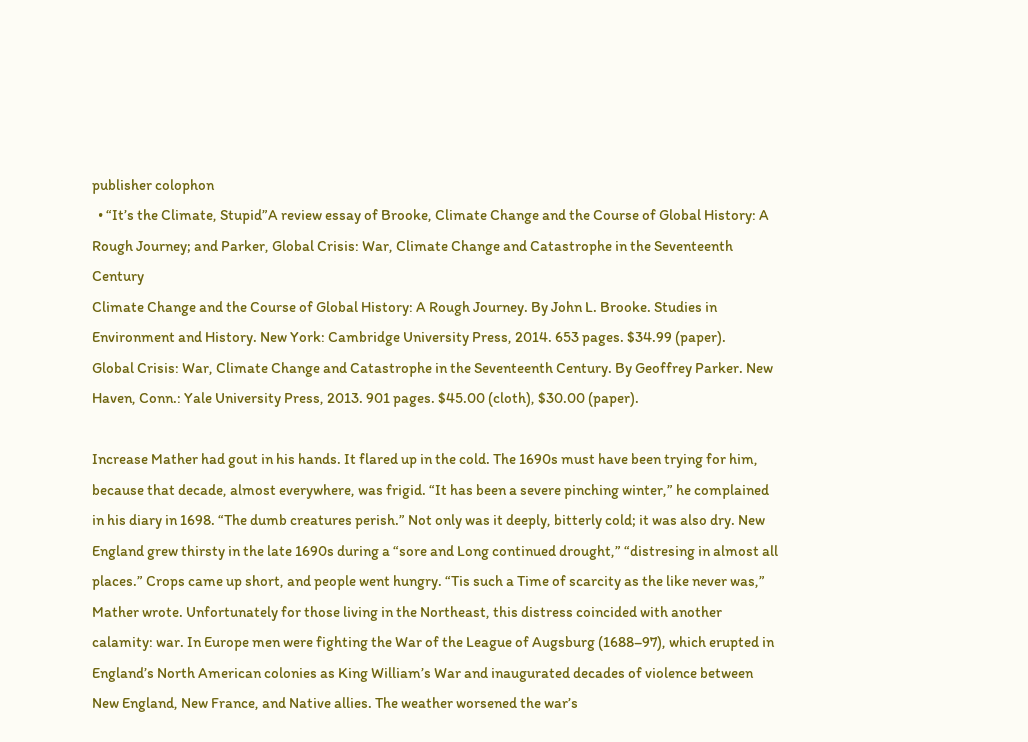publisher colophon
  • “It’s the Climate, Stupid”A review essay of Brooke, Climate Change and the Course of Global History: A Rough Journey; and Parker, Global Crisis: War, Climate Change and Catastrophe in the Seventeenth Century
Climate Change and the Course of Global History: A Rough Journey. By John L. Brooke. Studies in Environment and History. New York: Cambridge University Press, 2014. 653 pages. $34.99 (paper).
Global Crisis: War, Climate Change and Catastrophe in the Seventeenth Century. By Geoffrey Parker. New Haven, Conn.: Yale University Press, 2013. 901 pages. $45.00 (cloth), $30.00 (paper).

Increase Mather had gout in his hands. It flared up in the cold. The 1690s must have been trying for him, because that decade, almost everywhere, was frigid. “It has been a severe pinching winter,” he complained in his diary in 1698. “The dumb creatures perish.” Not only was it deeply, bitterly cold; it was also dry. New England grew thirsty in the late 1690s during a “sore and Long continued drought,” “distresing in almost all places.” Crops came up short, and people went hungry. “Tis such a Time of scarcity as the like never was,” Mather wrote. Unfortunately for those living in the Northeast, this distress coincided with another calamity: war. In Europe men were fighting the War of the League of Augsburg (1688–97), which erupted in England’s North American colonies as King William’s War and inaugurated decades of violence between New England, New France, and Native allies. The weather worsened the war’s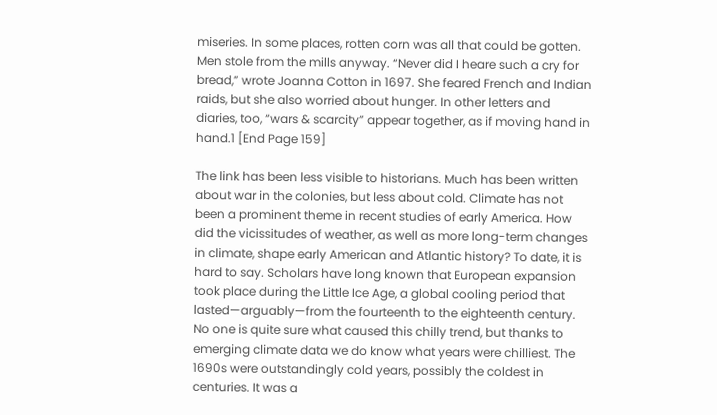miseries. In some places, rotten corn was all that could be gotten. Men stole from the mills anyway. “Never did I heare such a cry for bread,” wrote Joanna Cotton in 1697. She feared French and Indian raids, but she also worried about hunger. In other letters and diaries, too, “wars & scarcity” appear together, as if moving hand in hand.1 [End Page 159]

The link has been less visible to historians. Much has been written about war in the colonies, but less about cold. Climate has not been a prominent theme in recent studies of early America. How did the vicissitudes of weather, as well as more long-term changes in climate, shape early American and Atlantic history? To date, it is hard to say. Scholars have long known that European expansion took place during the Little Ice Age, a global cooling period that lasted—arguably—from the fourteenth to the eighteenth century. No one is quite sure what caused this chilly trend, but thanks to emerging climate data we do know what years were chilliest. The 1690s were outstandingly cold years, possibly the coldest in centuries. It was a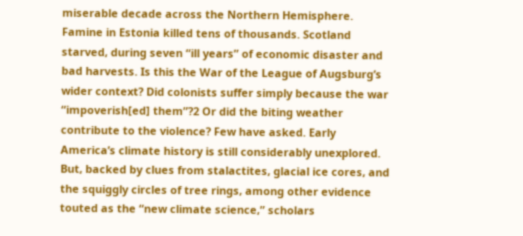miserable decade across the Northern Hemisphere. Famine in Estonia killed tens of thousands. Scotland starved, during seven “ill years” of economic disaster and bad harvests. Is this the War of the League of Augsburg’s wider context? Did colonists suffer simply because the war “impoverish[ed] them”?2 Or did the biting weather contribute to the violence? Few have asked. Early America’s climate history is still considerably unexplored. But, backed by clues from stalactites, glacial ice cores, and the squiggly circles of tree rings, among other evidence touted as the “new climate science,” scholars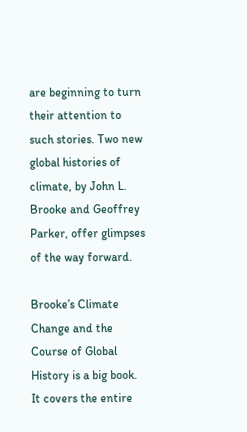are beginning to turn their attention to such stories. Two new global histories of climate, by John L. Brooke and Geoffrey Parker, offer glimpses of the way forward.

Brooke’s Climate Change and the Course of Global History is a big book. It covers the entire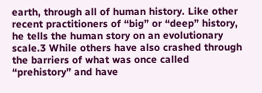earth, through all of human history. Like other recent practitioners of “big” or “deep” history, he tells the human story on an evolutionary scale.3 While others have also crashed through the barriers of what was once called “prehistory” and have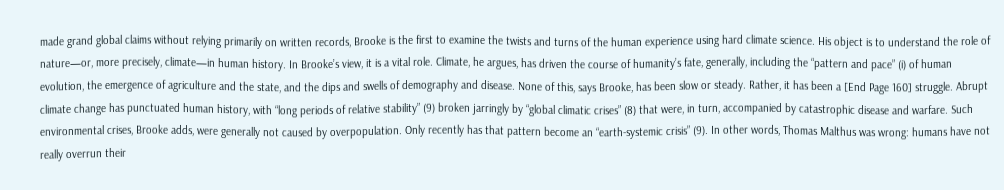made grand global claims without relying primarily on written records, Brooke is the first to examine the twists and turns of the human experience using hard climate science. His object is to understand the role of nature—or, more precisely, climate—in human history. In Brooke’s view, it is a vital role. Climate, he argues, has driven the course of humanity’s fate, generally, including the “pattern and pace” (i) of human evolution, the emergence of agriculture and the state, and the dips and swells of demography and disease. None of this, says Brooke, has been slow or steady. Rather, it has been a [End Page 160] struggle. Abrupt climate change has punctuated human history, with “long periods of relative stability” (9) broken jarringly by “global climatic crises” (8) that were, in turn, accompanied by catastrophic disease and warfare. Such environmental crises, Brooke adds, were generally not caused by overpopulation. Only recently has that pattern become an “earth-systemic crisis” (9). In other words, Thomas Malthus was wrong: humans have not really overrun their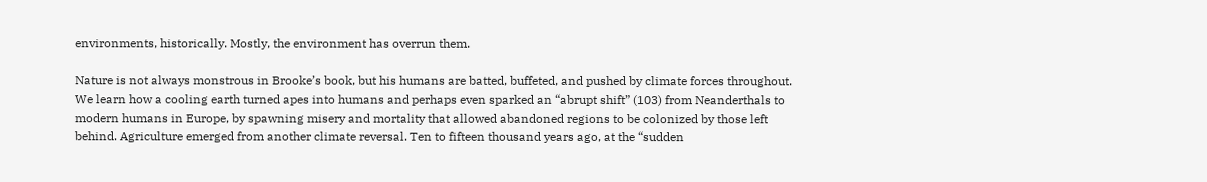environments, historically. Mostly, the environment has overrun them.

Nature is not always monstrous in Brooke’s book, but his humans are batted, buffeted, and pushed by climate forces throughout. We learn how a cooling earth turned apes into humans and perhaps even sparked an “abrupt shift” (103) from Neanderthals to modern humans in Europe, by spawning misery and mortality that allowed abandoned regions to be colonized by those left behind. Agriculture emerged from another climate reversal. Ten to fifteen thousand years ago, at the “sudden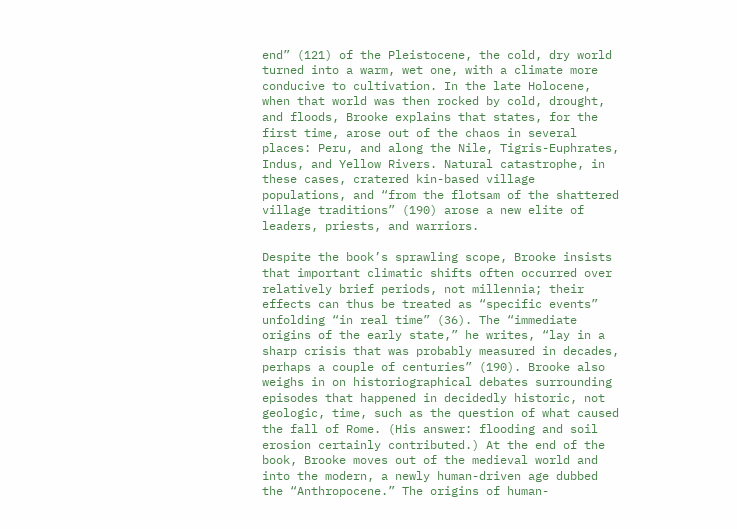end” (121) of the Pleistocene, the cold, dry world turned into a warm, wet one, with a climate more conducive to cultivation. In the late Holocene, when that world was then rocked by cold, drought, and floods, Brooke explains that states, for the first time, arose out of the chaos in several places: Peru, and along the Nile, Tigris-Euphrates, Indus, and Yellow Rivers. Natural catastrophe, in these cases, cratered kin-based village populations, and “from the flotsam of the shattered village traditions” (190) arose a new elite of leaders, priests, and warriors.

Despite the book’s sprawling scope, Brooke insists that important climatic shifts often occurred over relatively brief periods, not millennia; their effects can thus be treated as “specific events” unfolding “in real time” (36). The “immediate origins of the early state,” he writes, “lay in a sharp crisis that was probably measured in decades, perhaps a couple of centuries” (190). Brooke also weighs in on historiographical debates surrounding episodes that happened in decidedly historic, not geologic, time, such as the question of what caused the fall of Rome. (His answer: flooding and soil erosion certainly contributed.) At the end of the book, Brooke moves out of the medieval world and into the modern, a newly human-driven age dubbed the “Anthropocene.” The origins of human-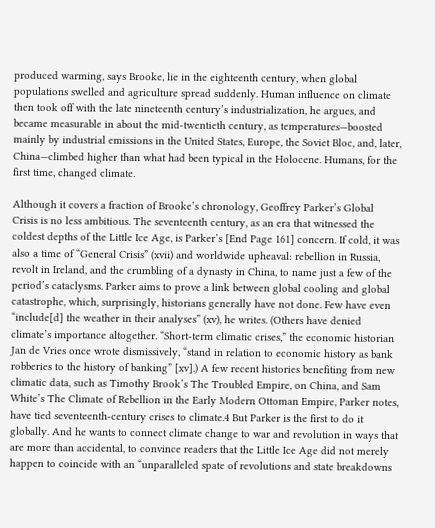produced warming, says Brooke, lie in the eighteenth century, when global populations swelled and agriculture spread suddenly. Human influence on climate then took off with the late nineteenth century’s industrialization, he argues, and became measurable in about the mid-twentieth century, as temperatures—boosted mainly by industrial emissions in the United States, Europe, the Soviet Bloc, and, later, China—climbed higher than what had been typical in the Holocene. Humans, for the first time, changed climate.

Although it covers a fraction of Brooke’s chronology, Geoffrey Parker’s Global Crisis is no less ambitious. The seventeenth century, as an era that witnessed the coldest depths of the Little Ice Age, is Parker’s [End Page 161] concern. If cold, it was also a time of “General Crisis” (xvii) and worldwide upheaval: rebellion in Russia, revolt in Ireland, and the crumbling of a dynasty in China, to name just a few of the period’s cataclysms. Parker aims to prove a link between global cooling and global catastrophe, which, surprisingly, historians generally have not done. Few have even “include[d] the weather in their analyses” (xv), he writes. (Others have denied climate’s importance altogether. “Short-term climatic crises,” the economic historian Jan de Vries once wrote dismissively, “stand in relation to economic history as bank robberies to the history of banking” [xv].) A few recent histories benefiting from new climatic data, such as Timothy Brook’s The Troubled Empire, on China, and Sam White’s The Climate of Rebellion in the Early Modern Ottoman Empire, Parker notes, have tied seventeenth-century crises to climate.4 But Parker is the first to do it globally. And he wants to connect climate change to war and revolution in ways that are more than accidental, to convince readers that the Little Ice Age did not merely happen to coincide with an “unparalleled spate of revolutions and state breakdowns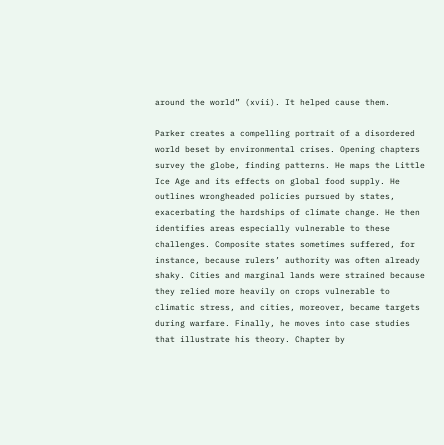around the world” (xvii). It helped cause them.

Parker creates a compelling portrait of a disordered world beset by environmental crises. Opening chapters survey the globe, finding patterns. He maps the Little Ice Age and its effects on global food supply. He outlines wrongheaded policies pursued by states, exacerbating the hardships of climate change. He then identifies areas especially vulnerable to these challenges. Composite states sometimes suffered, for instance, because rulers’ authority was often already shaky. Cities and marginal lands were strained because they relied more heavily on crops vulnerable to climatic stress, and cities, moreover, became targets during warfare. Finally, he moves into case studies that illustrate his theory. Chapter by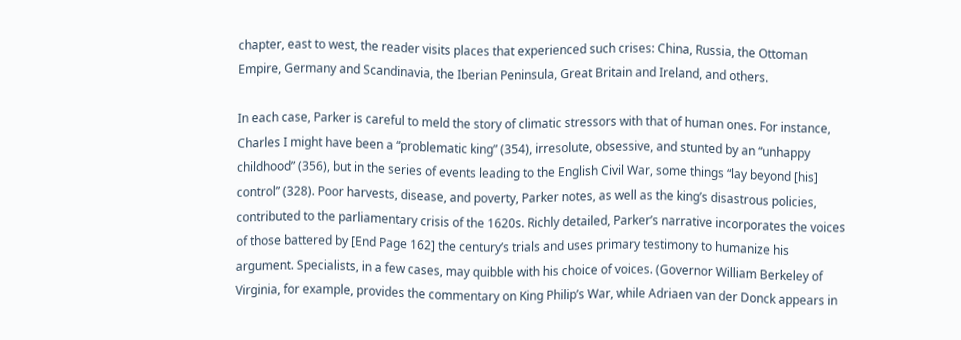chapter, east to west, the reader visits places that experienced such crises: China, Russia, the Ottoman Empire, Germany and Scandinavia, the Iberian Peninsula, Great Britain and Ireland, and others.

In each case, Parker is careful to meld the story of climatic stressors with that of human ones. For instance, Charles I might have been a “problematic king” (354), irresolute, obsessive, and stunted by an “unhappy childhood” (356), but in the series of events leading to the English Civil War, some things “lay beyond [his] control” (328). Poor harvests, disease, and poverty, Parker notes, as well as the king’s disastrous policies, contributed to the parliamentary crisis of the 1620s. Richly detailed, Parker’s narrative incorporates the voices of those battered by [End Page 162] the century’s trials and uses primary testimony to humanize his argument. Specialists, in a few cases, may quibble with his choice of voices. (Governor William Berkeley of Virginia, for example, provides the commentary on King Philip’s War, while Adriaen van der Donck appears in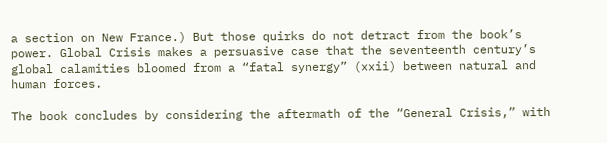a section on New France.) But those quirks do not detract from the book’s power. Global Crisis makes a persuasive case that the seventeenth century’s global calamities bloomed from a “fatal synergy” (xxii) between natural and human forces.

The book concludes by considering the aftermath of the “General Crisis,” with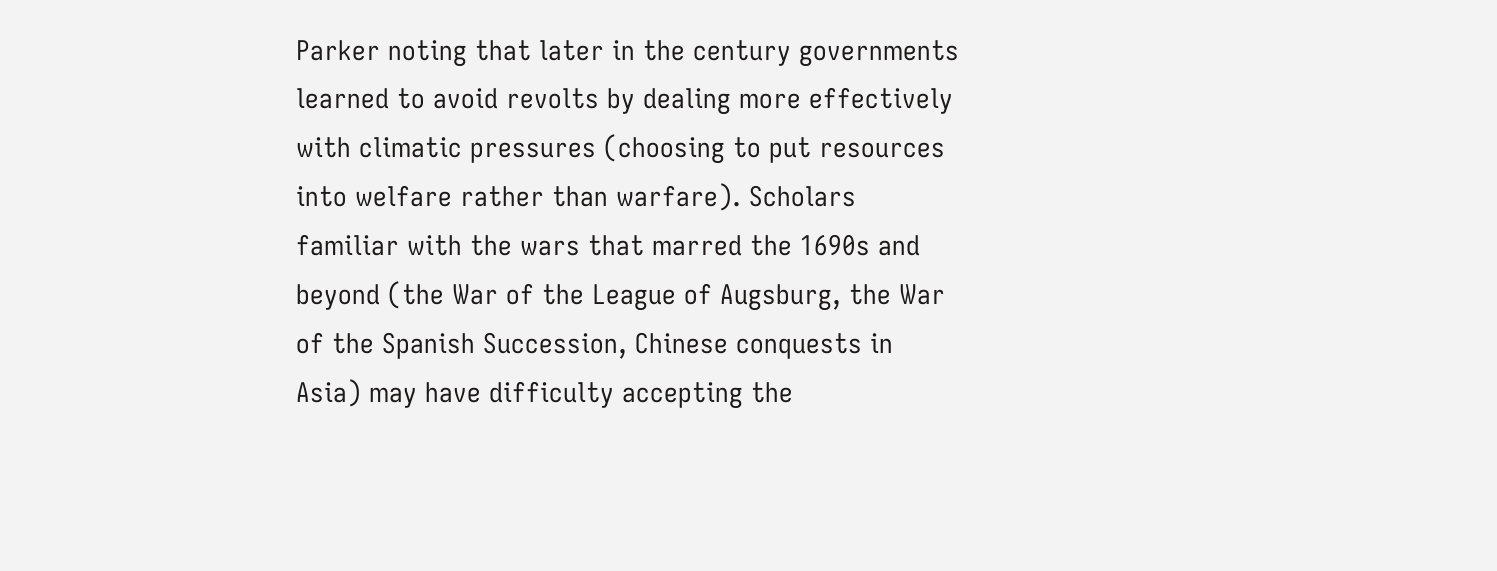Parker noting that later in the century governments learned to avoid revolts by dealing more effectively with climatic pressures (choosing to put resources into welfare rather than warfare). Scholars familiar with the wars that marred the 1690s and beyond (the War of the League of Augsburg, the War of the Spanish Succession, Chinese conquests in Asia) may have difficulty accepting the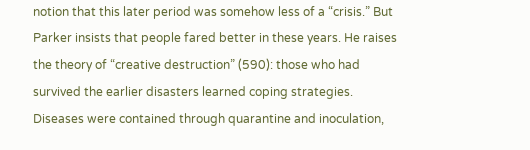notion that this later period was somehow less of a “crisis.” But Parker insists that people fared better in these years. He raises the theory of “creative destruction” (590): those who had survived the earlier disasters learned coping strategies. Diseases were contained through quarantine and inoculation,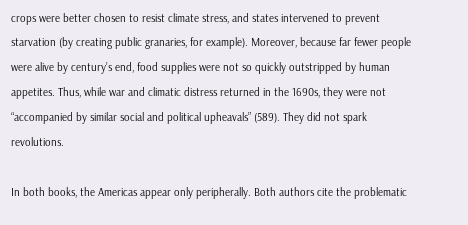crops were better chosen to resist climate stress, and states intervened to prevent starvation (by creating public granaries, for example). Moreover, because far fewer people were alive by century’s end, food supplies were not so quickly outstripped by human appetites. Thus, while war and climatic distress returned in the 1690s, they were not “accompanied by similar social and political upheavals” (589). They did not spark revolutions.

In both books, the Americas appear only peripherally. Both authors cite the problematic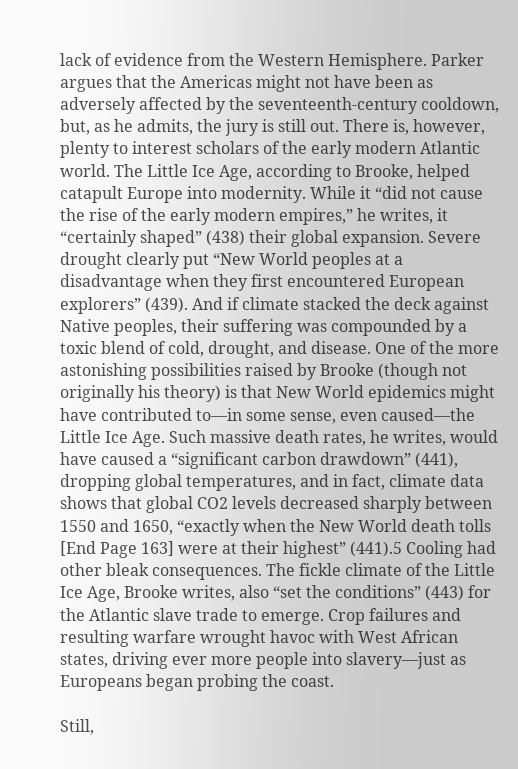lack of evidence from the Western Hemisphere. Parker argues that the Americas might not have been as adversely affected by the seventeenth-century cooldown, but, as he admits, the jury is still out. There is, however, plenty to interest scholars of the early modern Atlantic world. The Little Ice Age, according to Brooke, helped catapult Europe into modernity. While it “did not cause the rise of the early modern empires,” he writes, it “certainly shaped” (438) their global expansion. Severe drought clearly put “New World peoples at a disadvantage when they first encountered European explorers” (439). And if climate stacked the deck against Native peoples, their suffering was compounded by a toxic blend of cold, drought, and disease. One of the more astonishing possibilities raised by Brooke (though not originally his theory) is that New World epidemics might have contributed to—in some sense, even caused—the Little Ice Age. Such massive death rates, he writes, would have caused a “significant carbon drawdown” (441), dropping global temperatures, and in fact, climate data shows that global CO2 levels decreased sharply between 1550 and 1650, “exactly when the New World death tolls [End Page 163] were at their highest” (441).5 Cooling had other bleak consequences. The fickle climate of the Little Ice Age, Brooke writes, also “set the conditions” (443) for the Atlantic slave trade to emerge. Crop failures and resulting warfare wrought havoc with West African states, driving ever more people into slavery—just as Europeans began probing the coast.

Still,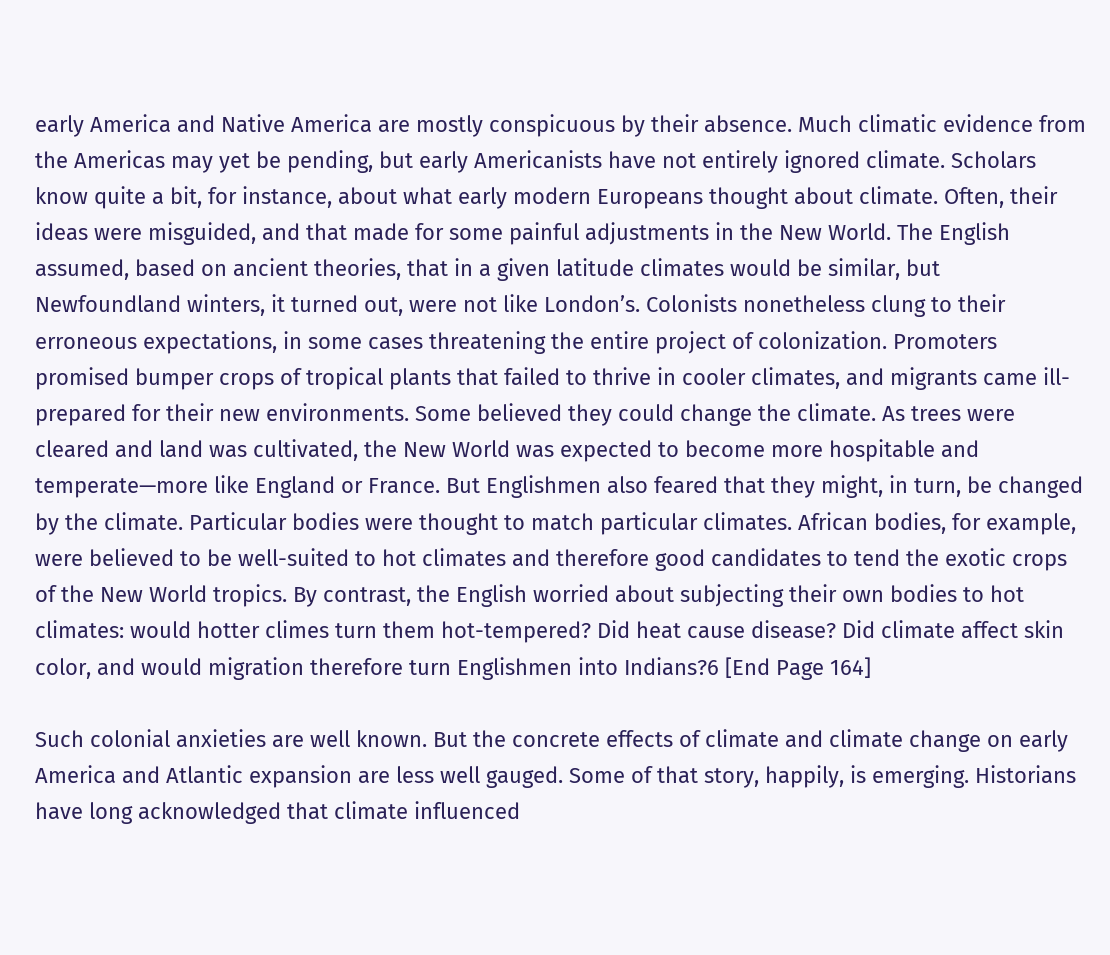early America and Native America are mostly conspicuous by their absence. Much climatic evidence from the Americas may yet be pending, but early Americanists have not entirely ignored climate. Scholars know quite a bit, for instance, about what early modern Europeans thought about climate. Often, their ideas were misguided, and that made for some painful adjustments in the New World. The English assumed, based on ancient theories, that in a given latitude climates would be similar, but Newfoundland winters, it turned out, were not like London’s. Colonists nonetheless clung to their erroneous expectations, in some cases threatening the entire project of colonization. Promoters promised bumper crops of tropical plants that failed to thrive in cooler climates, and migrants came ill-prepared for their new environments. Some believed they could change the climate. As trees were cleared and land was cultivated, the New World was expected to become more hospitable and temperate—more like England or France. But Englishmen also feared that they might, in turn, be changed by the climate. Particular bodies were thought to match particular climates. African bodies, for example, were believed to be well-suited to hot climates and therefore good candidates to tend the exotic crops of the New World tropics. By contrast, the English worried about subjecting their own bodies to hot climates: would hotter climes turn them hot-tempered? Did heat cause disease? Did climate affect skin color, and would migration therefore turn Englishmen into Indians?6 [End Page 164]

Such colonial anxieties are well known. But the concrete effects of climate and climate change on early America and Atlantic expansion are less well gauged. Some of that story, happily, is emerging. Historians have long acknowledged that climate influenced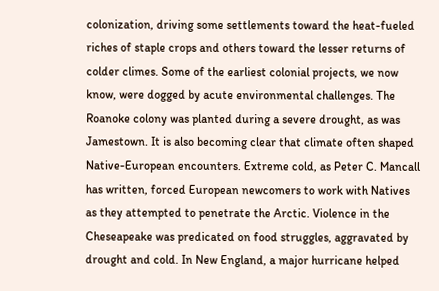colonization, driving some settlements toward the heat-fueled riches of staple crops and others toward the lesser returns of colder climes. Some of the earliest colonial projects, we now know, were dogged by acute environmental challenges. The Roanoke colony was planted during a severe drought, as was Jamestown. It is also becoming clear that climate often shaped Native-European encounters. Extreme cold, as Peter C. Mancall has written, forced European newcomers to work with Natives as they attempted to penetrate the Arctic. Violence in the Cheseapeake was predicated on food struggles, aggravated by drought and cold. In New England, a major hurricane helped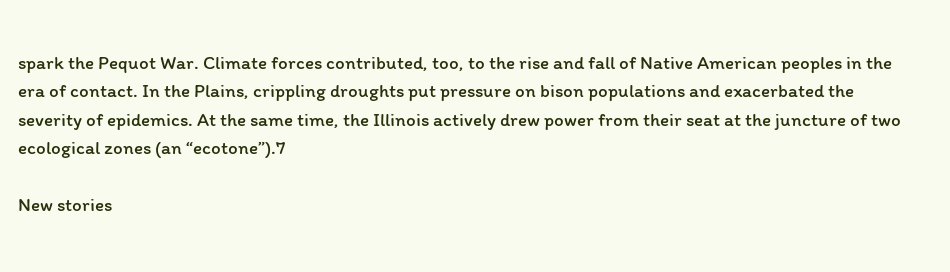spark the Pequot War. Climate forces contributed, too, to the rise and fall of Native American peoples in the era of contact. In the Plains, crippling droughts put pressure on bison populations and exacerbated the severity of epidemics. At the same time, the Illinois actively drew power from their seat at the juncture of two ecological zones (an “ecotone”).7

New stories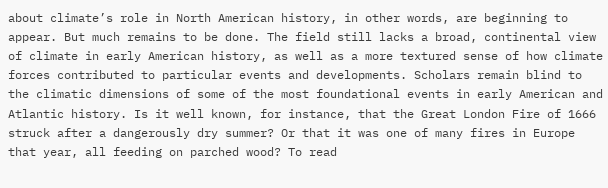about climate’s role in North American history, in other words, are beginning to appear. But much remains to be done. The field still lacks a broad, continental view of climate in early American history, as well as a more textured sense of how climate forces contributed to particular events and developments. Scholars remain blind to the climatic dimensions of some of the most foundational events in early American and Atlantic history. Is it well known, for instance, that the Great London Fire of 1666 struck after a dangerously dry summer? Or that it was one of many fires in Europe that year, all feeding on parched wood? To read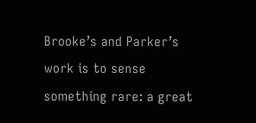Brooke’s and Parker’s work is to sense something rare: a great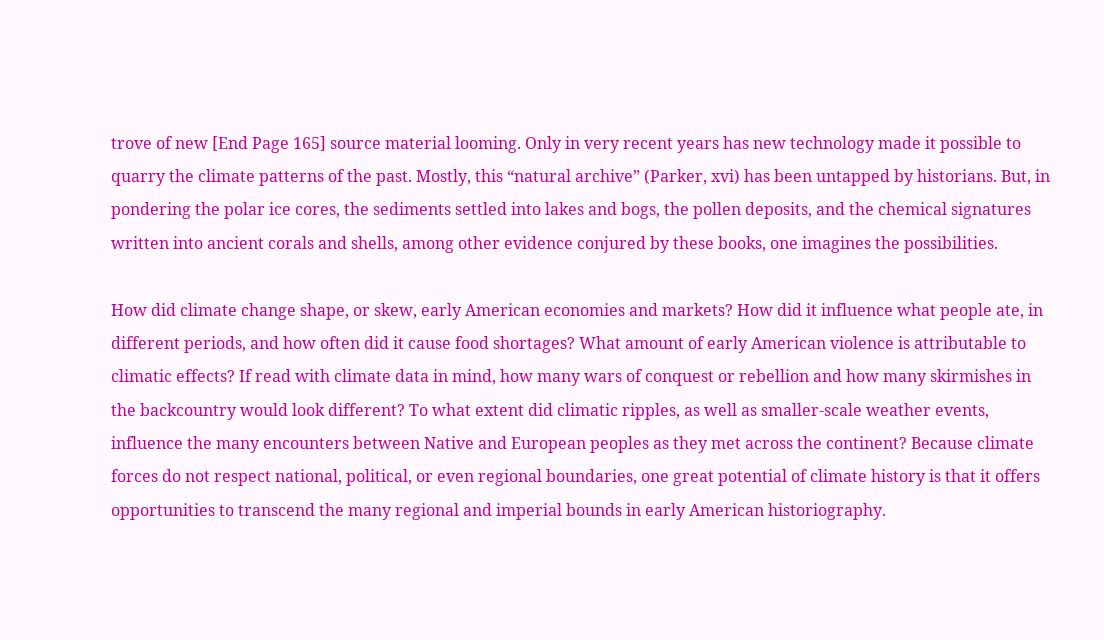trove of new [End Page 165] source material looming. Only in very recent years has new technology made it possible to quarry the climate patterns of the past. Mostly, this “natural archive” (Parker, xvi) has been untapped by historians. But, in pondering the polar ice cores, the sediments settled into lakes and bogs, the pollen deposits, and the chemical signatures written into ancient corals and shells, among other evidence conjured by these books, one imagines the possibilities.

How did climate change shape, or skew, early American economies and markets? How did it influence what people ate, in different periods, and how often did it cause food shortages? What amount of early American violence is attributable to climatic effects? If read with climate data in mind, how many wars of conquest or rebellion and how many skirmishes in the backcountry would look different? To what extent did climatic ripples, as well as smaller-scale weather events, influence the many encounters between Native and European peoples as they met across the continent? Because climate forces do not respect national, political, or even regional boundaries, one great potential of climate history is that it offers opportunities to transcend the many regional and imperial bounds in early American historiography.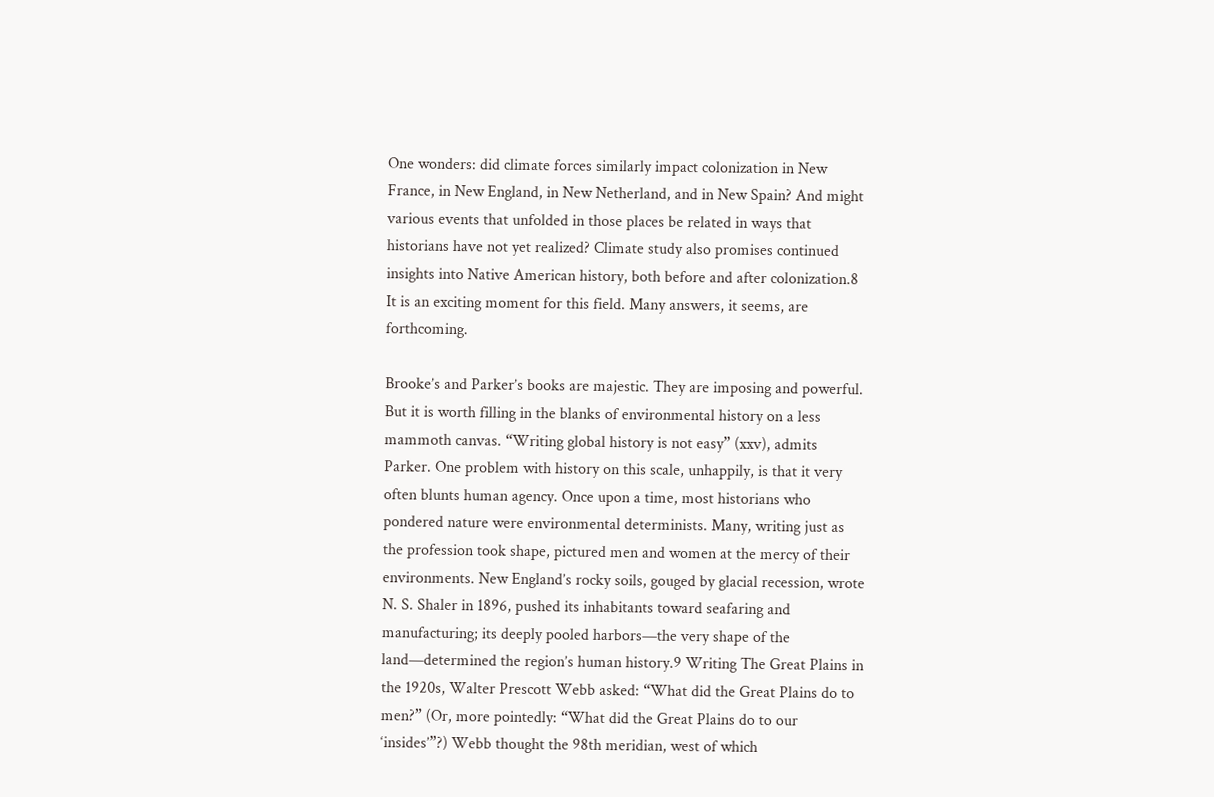One wonders: did climate forces similarly impact colonization in New France, in New England, in New Netherland, and in New Spain? And might various events that unfolded in those places be related in ways that historians have not yet realized? Climate study also promises continued insights into Native American history, both before and after colonization.8 It is an exciting moment for this field. Many answers, it seems, are forthcoming.

Brooke’s and Parker’s books are majestic. They are imposing and powerful. But it is worth filling in the blanks of environmental history on a less mammoth canvas. “Writing global history is not easy” (xxv), admits Parker. One problem with history on this scale, unhappily, is that it very often blunts human agency. Once upon a time, most historians who pondered nature were environmental determinists. Many, writing just as the profession took shape, pictured men and women at the mercy of their environments. New England’s rocky soils, gouged by glacial recession, wrote N. S. Shaler in 1896, pushed its inhabitants toward seafaring and manufacturing; its deeply pooled harbors—the very shape of the land—determined the region’s human history.9 Writing The Great Plains in the 1920s, Walter Prescott Webb asked: “What did the Great Plains do to men?” (Or, more pointedly: “What did the Great Plains do to our ‘insides’”?) Webb thought the 98th meridian, west of which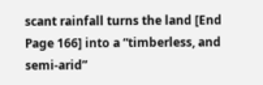scant rainfall turns the land [End Page 166] into a “timberless, and semi-arid”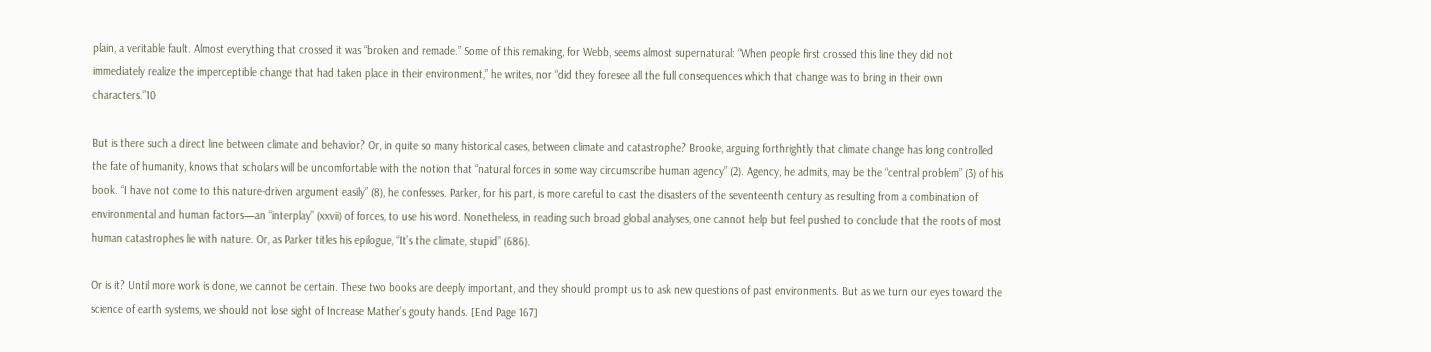plain, a veritable fault. Almost everything that crossed it was “broken and remade.” Some of this remaking, for Webb, seems almost supernatural: “When people first crossed this line they did not immediately realize the imperceptible change that had taken place in their environment,” he writes, nor “did they foresee all the full consequences which that change was to bring in their own characters.”10

But is there such a direct line between climate and behavior? Or, in quite so many historical cases, between climate and catastrophe? Brooke, arguing forthrightly that climate change has long controlled the fate of humanity, knows that scholars will be uncomfortable with the notion that “natural forces in some way circumscribe human agency” (2). Agency, he admits, may be the “central problem” (3) of his book. “I have not come to this nature-driven argument easily” (8), he confesses. Parker, for his part, is more careful to cast the disasters of the seventeenth century as resulting from a combination of environmental and human factors—an “interplay” (xxvii) of forces, to use his word. Nonetheless, in reading such broad global analyses, one cannot help but feel pushed to conclude that the roots of most human catastrophes lie with nature. Or, as Parker titles his epilogue, “It’s the climate, stupid” (686).

Or is it? Until more work is done, we cannot be certain. These two books are deeply important, and they should prompt us to ask new questions of past environments. But as we turn our eyes toward the science of earth systems, we should not lose sight of Increase Mather’s gouty hands. [End Page 167]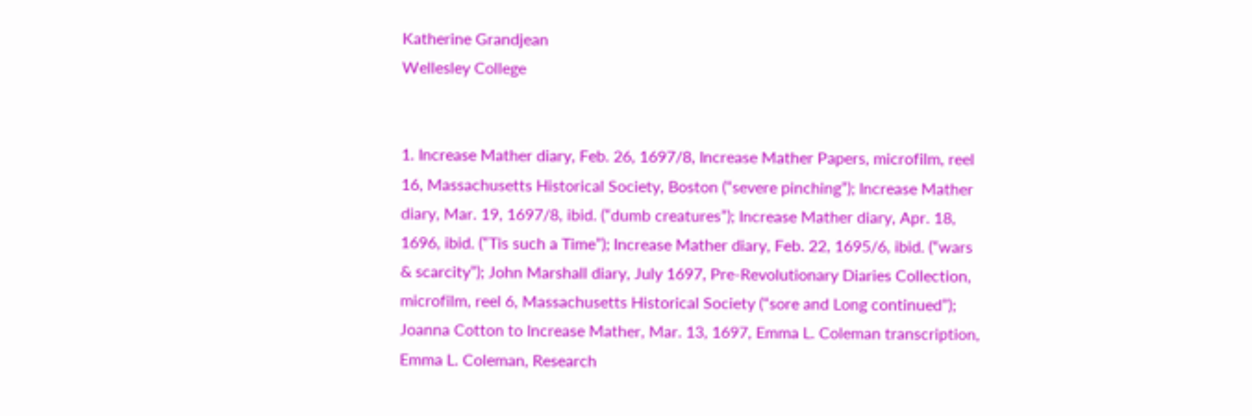Katherine Grandjean
Wellesley College


1. Increase Mather diary, Feb. 26, 1697/8, Increase Mather Papers, microfilm, reel 16, Massachusetts Historical Society, Boston (“severe pinching”); Increase Mather diary, Mar. 19, 1697/8, ibid. (“dumb creatures”); Increase Mather diary, Apr. 18, 1696, ibid. (“Tis such a Time”); Increase Mather diary, Feb. 22, 1695/6, ibid. (“wars & scarcity”); John Marshall diary, July 1697, Pre-Revolutionary Diaries Collection, microfilm, reel 6, Massachusetts Historical Society (“sore and Long continued”); Joanna Cotton to Increase Mather, Mar. 13, 1697, Emma L. Coleman transcription, Emma L. Coleman, Research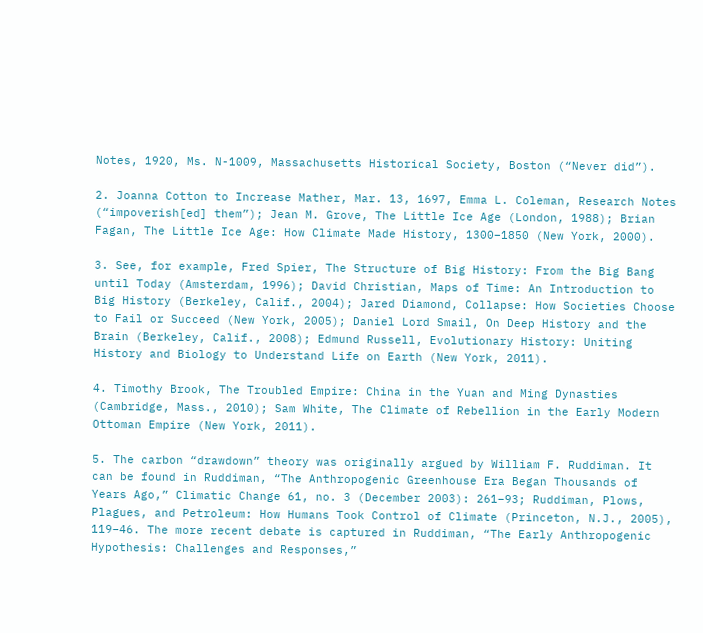Notes, 1920, Ms. N-1009, Massachusetts Historical Society, Boston (“Never did”).

2. Joanna Cotton to Increase Mather, Mar. 13, 1697, Emma L. Coleman, Research Notes (“impoverish[ed] them”); Jean M. Grove, The Little Ice Age (London, 1988); Brian Fagan, The Little Ice Age: How Climate Made History, 1300–1850 (New York, 2000).

3. See, for example, Fred Spier, The Structure of Big History: From the Big Bang until Today (Amsterdam, 1996); David Christian, Maps of Time: An Introduction to Big History (Berkeley, Calif., 2004); Jared Diamond, Collapse: How Societies Choose to Fail or Succeed (New York, 2005); Daniel Lord Smail, On Deep History and the Brain (Berkeley, Calif., 2008); Edmund Russell, Evolutionary History: Uniting History and Biology to Understand Life on Earth (New York, 2011).

4. Timothy Brook, The Troubled Empire: China in the Yuan and Ming Dynasties (Cambridge, Mass., 2010); Sam White, The Climate of Rebellion in the Early Modern Ottoman Empire (New York, 2011).

5. The carbon “drawdown” theory was originally argued by William F. Ruddiman. It can be found in Ruddiman, “The Anthropogenic Greenhouse Era Began Thousands of Years Ago,” Climatic Change 61, no. 3 (December 2003): 261–93; Ruddiman, Plows, Plagues, and Petroleum: How Humans Took Control of Climate (Princeton, N.J., 2005), 119–46. The more recent debate is captured in Ruddiman, “The Early Anthropogenic Hypothesis: Challenges and Responses,”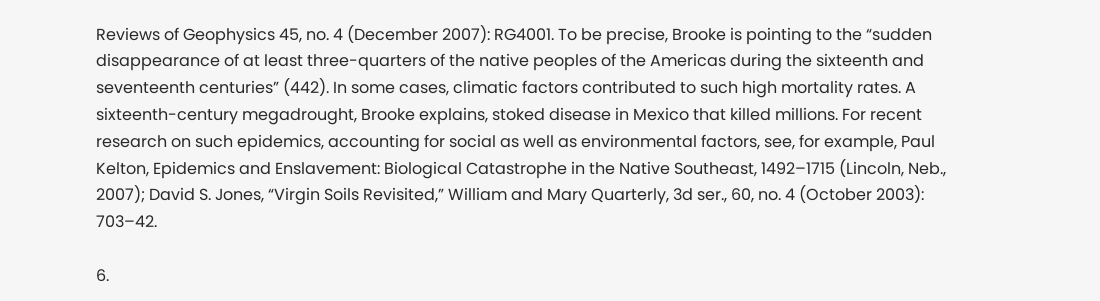Reviews of Geophysics 45, no. 4 (December 2007): RG4001. To be precise, Brooke is pointing to the “sudden disappearance of at least three-quarters of the native peoples of the Americas during the sixteenth and seventeenth centuries” (442). In some cases, climatic factors contributed to such high mortality rates. A sixteenth-century megadrought, Brooke explains, stoked disease in Mexico that killed millions. For recent research on such epidemics, accounting for social as well as environmental factors, see, for example, Paul Kelton, Epidemics and Enslavement: Biological Catastrophe in the Native Southeast, 1492–1715 (Lincoln, Neb., 2007); David S. Jones, “Virgin Soils Revisited,” William and Mary Quarterly, 3d ser., 60, no. 4 (October 2003): 703–42.

6.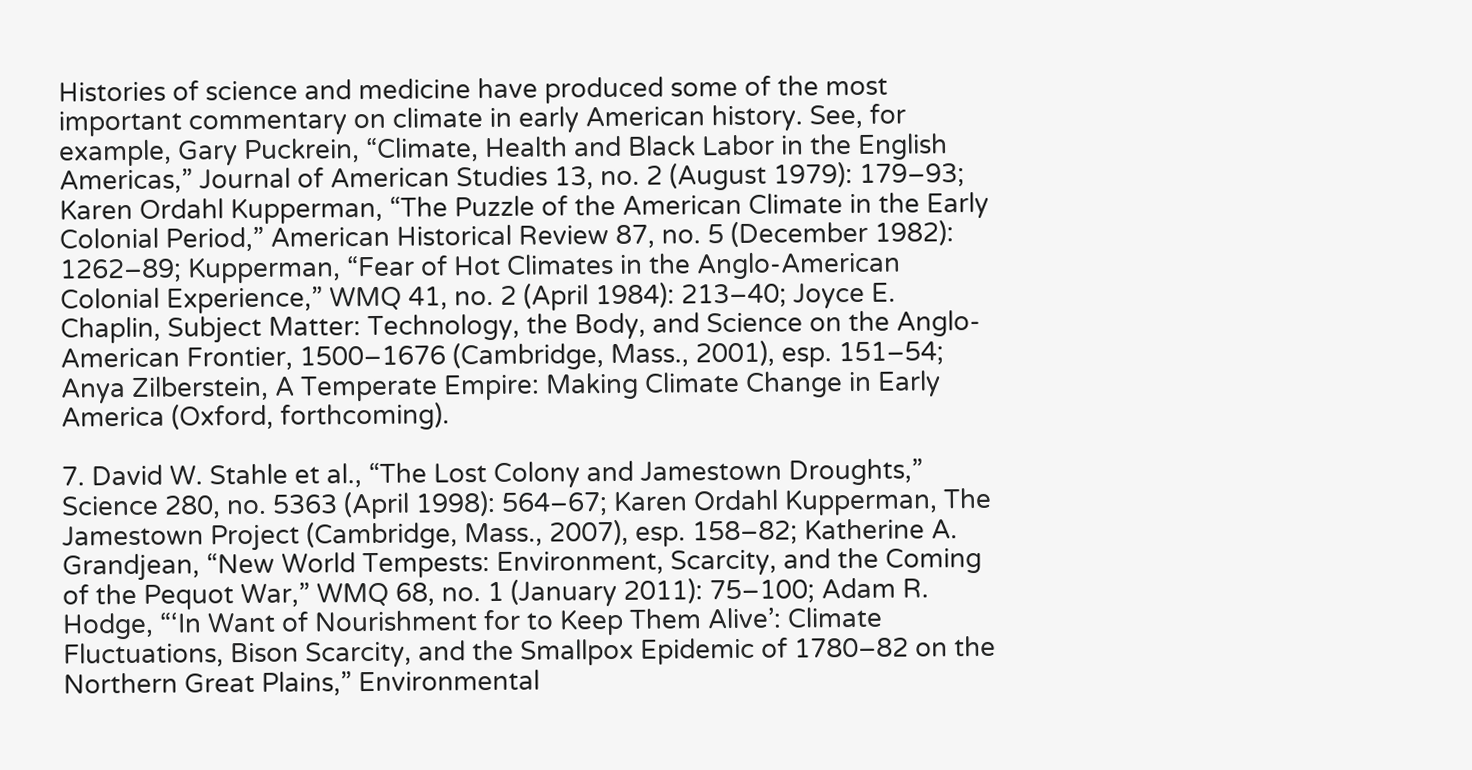Histories of science and medicine have produced some of the most important commentary on climate in early American history. See, for example, Gary Puckrein, “Climate, Health and Black Labor in the English Americas,” Journal of American Studies 13, no. 2 (August 1979): 179–93; Karen Ordahl Kupperman, “The Puzzle of the American Climate in the Early Colonial Period,” American Historical Review 87, no. 5 (December 1982): 1262–89; Kupperman, “Fear of Hot Climates in the Anglo-American Colonial Experience,” WMQ 41, no. 2 (April 1984): 213–40; Joyce E. Chaplin, Subject Matter: Technology, the Body, and Science on the Anglo-American Frontier, 1500–1676 (Cambridge, Mass., 2001), esp. 151–54; Anya Zilberstein, A Temperate Empire: Making Climate Change in Early America (Oxford, forthcoming).

7. David W. Stahle et al., “The Lost Colony and Jamestown Droughts,” Science 280, no. 5363 (April 1998): 564–67; Karen Ordahl Kupperman, The Jamestown Project (Cambridge, Mass., 2007), esp. 158–82; Katherine A. Grandjean, “New World Tempests: Environment, Scarcity, and the Coming of the Pequot War,” WMQ 68, no. 1 (January 2011): 75–100; Adam R. Hodge, “‘In Want of Nourishment for to Keep Them Alive’: Climate Fluctuations, Bison Scarcity, and the Smallpox Epidemic of 1780–82 on the Northern Great Plains,” Environmental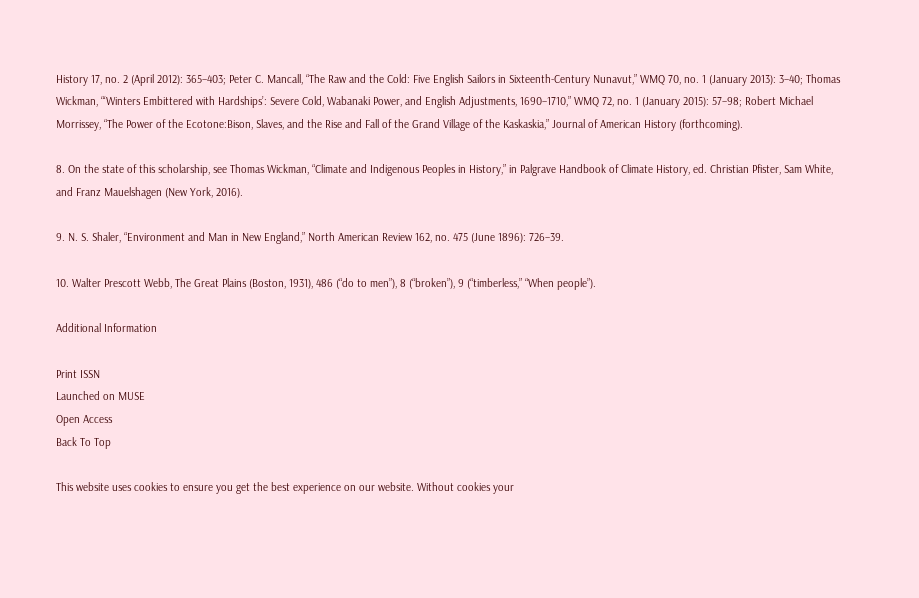History 17, no. 2 (April 2012): 365–403; Peter C. Mancall, “The Raw and the Cold: Five English Sailors in Sixteenth-Century Nunavut,” WMQ 70, no. 1 (January 2013): 3–40; Thomas Wickman, “‘Winters Embittered with Hardships’: Severe Cold, Wabanaki Power, and English Adjustments, 1690–1710,” WMQ 72, no. 1 (January 2015): 57–98; Robert Michael Morrissey, “The Power of the Ecotone:Bison, Slaves, and the Rise and Fall of the Grand Village of the Kaskaskia,” Journal of American History (forthcoming).

8. On the state of this scholarship, see Thomas Wickman, “Climate and Indigenous Peoples in History,” in Palgrave Handbook of Climate History, ed. Christian Pfister, Sam White, and Franz Mauelshagen (New York, 2016).

9. N. S. Shaler, “Environment and Man in New England,” North American Review 162, no. 475 (June 1896): 726–39.

10. Walter Prescott Webb, The Great Plains (Boston, 1931), 486 (“do to men”), 8 (“broken”), 9 (“timberless,” “When people”).

Additional Information

Print ISSN
Launched on MUSE
Open Access
Back To Top

This website uses cookies to ensure you get the best experience on our website. Without cookies your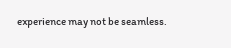experience may not be seamless.